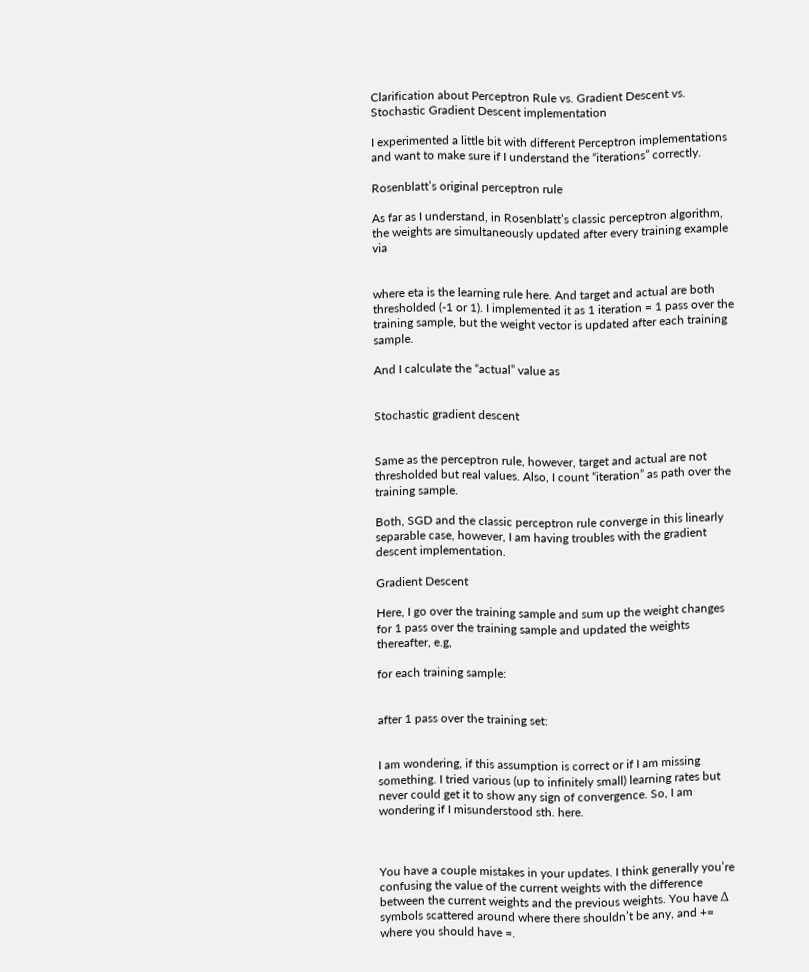Clarification about Perceptron Rule vs. Gradient Descent vs. Stochastic Gradient Descent implementation

I experimented a little bit with different Perceptron implementations and want to make sure if I understand the “iterations” correctly.

Rosenblatt’s original perceptron rule

As far as I understand, in Rosenblatt’s classic perceptron algorithm, the weights are simultaneously updated after every training example via


where eta is the learning rule here. And target and actual are both thresholded (-1 or 1). I implemented it as 1 iteration = 1 pass over the training sample, but the weight vector is updated after each training sample.

And I calculate the “actual” value as


Stochastic gradient descent


Same as the perceptron rule, however, target and actual are not thresholded but real values. Also, I count “iteration” as path over the training sample.

Both, SGD and the classic perceptron rule converge in this linearly separable case, however, I am having troubles with the gradient descent implementation.

Gradient Descent

Here, I go over the training sample and sum up the weight changes for 1 pass over the training sample and updated the weights thereafter, e.g,

for each training sample:


after 1 pass over the training set:


I am wondering, if this assumption is correct or if I am missing something. I tried various (up to infinitely small) learning rates but never could get it to show any sign of convergence. So, I am wondering if I misunderstood sth. here.



You have a couple mistakes in your updates. I think generally you’re confusing the value of the current weights with the difference between the current weights and the previous weights. You have Δ symbols scattered around where there shouldn’t be any, and += where you should have =.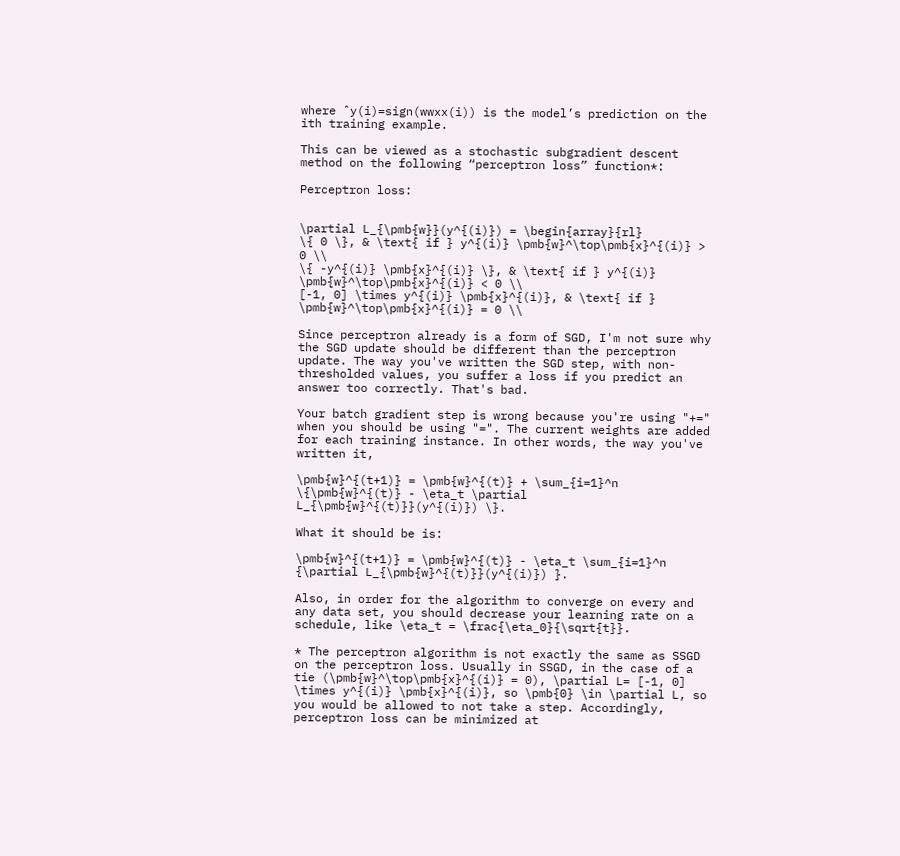where ˆy(i)=sign(wwxx(i)) is the model’s prediction on the ith training example.

This can be viewed as a stochastic subgradient descent method on the following “perceptron loss” function*:

Perceptron loss:


\partial L_{\pmb{w}}(y^{(i)}) = \begin{array}{rl}
\{ 0 \}, & \text{ if } y^{(i)} \pmb{w}^\top\pmb{x}^{(i)} > 0 \\
\{ -y^{(i)} \pmb{x}^{(i)} \}, & \text{ if } y^{(i)} \pmb{w}^\top\pmb{x}^{(i)} < 0 \\
[-1, 0] \times y^{(i)} \pmb{x}^{(i)}, & \text{ if } \pmb{w}^\top\pmb{x}^{(i)} = 0 \\

Since perceptron already is a form of SGD, I'm not sure why the SGD update should be different than the perceptron update. The way you've written the SGD step, with non-thresholded values, you suffer a loss if you predict an answer too correctly. That's bad.

Your batch gradient step is wrong because you're using "+=" when you should be using "=". The current weights are added for each training instance. In other words, the way you've written it,

\pmb{w}^{(t+1)} = \pmb{w}^{(t)} + \sum_{i=1}^n \{\pmb{w}^{(t)} - \eta_t \partial L_{\pmb{w}^{(t)}}(y^{(i)}) \}.

What it should be is:

\pmb{w}^{(t+1)} = \pmb{w}^{(t)} - \eta_t \sum_{i=1}^n {\partial L_{\pmb{w}^{(t)}}(y^{(i)}) }.

Also, in order for the algorithm to converge on every and any data set, you should decrease your learning rate on a schedule, like \eta_t = \frac{\eta_0}{\sqrt{t}}.

* The perceptron algorithm is not exactly the same as SSGD on the perceptron loss. Usually in SSGD, in the case of a tie (\pmb{w}^\top\pmb{x}^{(i)} = 0), \partial L= [-1, 0] \times y^{(i)} \pmb{x}^{(i)}, so \pmb{0} \in \partial L, so you would be allowed to not take a step. Accordingly, perceptron loss can be minimized at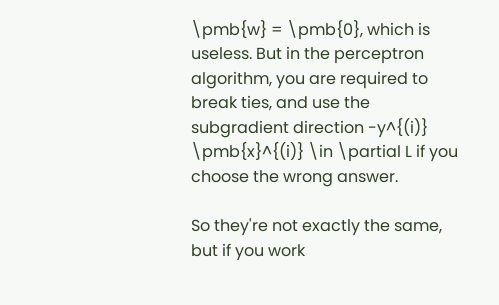\pmb{w} = \pmb{0}, which is useless. But in the perceptron algorithm, you are required to break ties, and use the subgradient direction -y^{(i)} \pmb{x}^{(i)} \in \partial L if you choose the wrong answer.

So they're not exactly the same, but if you work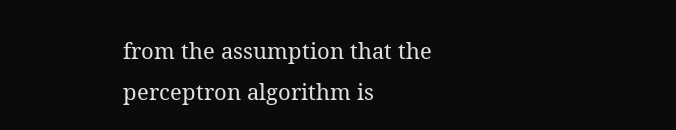from the assumption that the perceptron algorithm is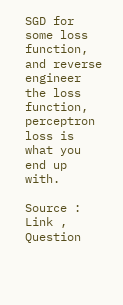SGD for some loss function, and reverse engineer the loss function, perceptron loss is what you end up with.

Source : Link , Question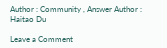Author : Community , Answer Author : Haitao Du

Leave a Comment